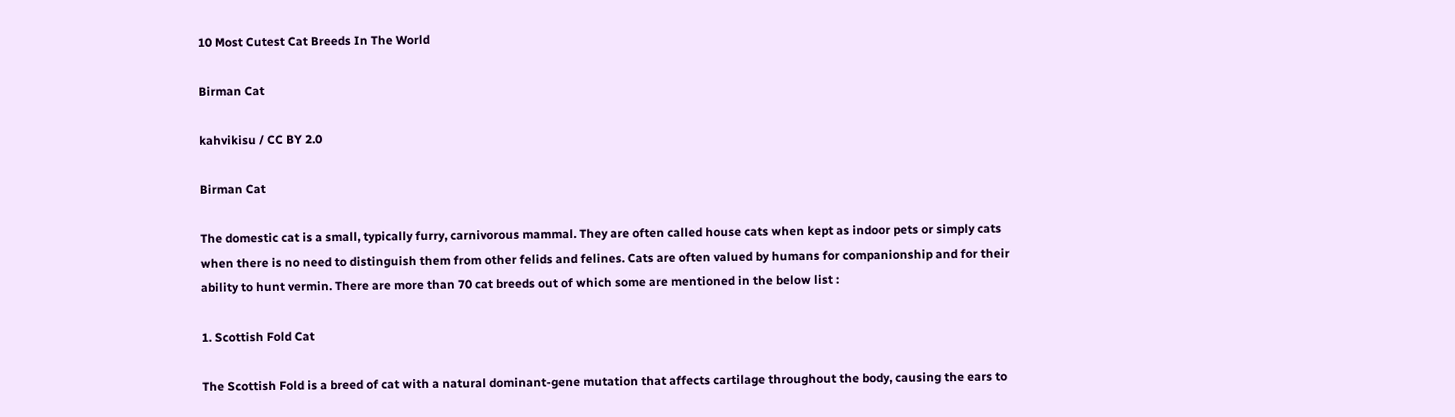10 Most Cutest Cat Breeds In The World

Birman Cat

kahvikisu / CC BY 2.0

Birman Cat

The domestic cat is a small, typically furry, carnivorous mammal. They are often called house cats when kept as indoor pets or simply cats when there is no need to distinguish them from other felids and felines. Cats are often valued by humans for companionship and for their ability to hunt vermin. There are more than 70 cat breeds out of which some are mentioned in the below list :

1. Scottish Fold Cat

The Scottish Fold is a breed of cat with a natural dominant-gene mutation that affects cartilage throughout the body, causing the ears to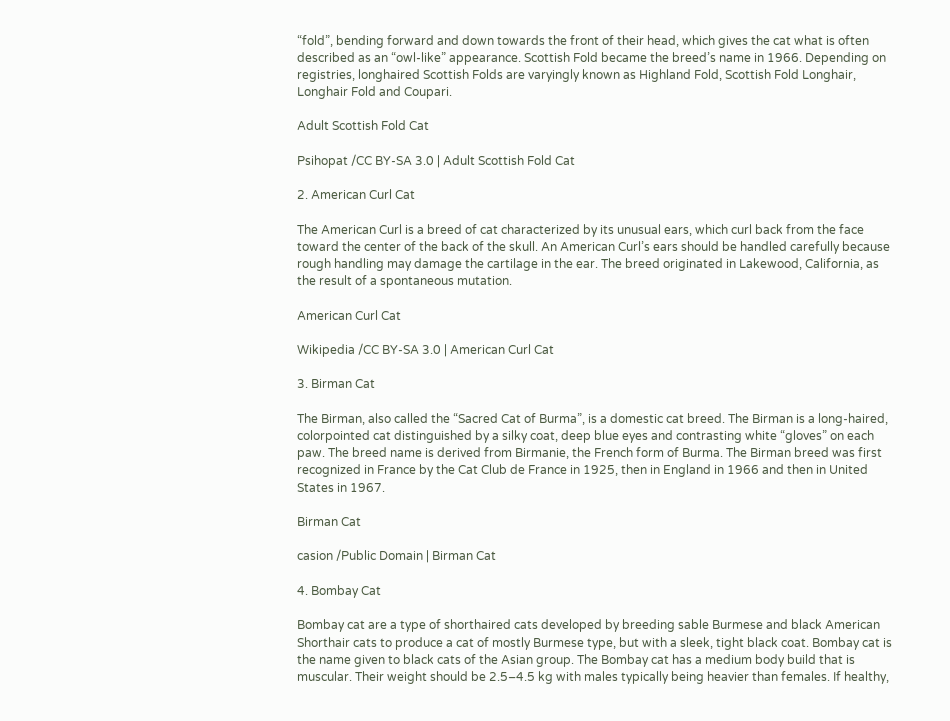“fold”, bending forward and down towards the front of their head, which gives the cat what is often described as an “owl-like” appearance. Scottish Fold became the breed’s name in 1966. Depending on registries, longhaired Scottish Folds are varyingly known as Highland Fold, Scottish Fold Longhair, Longhair Fold and Coupari.

Adult Scottish Fold Cat

Psihopat /CC BY-SA 3.0 | Adult Scottish Fold Cat

2. American Curl Cat

The American Curl is a breed of cat characterized by its unusual ears, which curl back from the face toward the center of the back of the skull. An American Curl’s ears should be handled carefully because rough handling may damage the cartilage in the ear. The breed originated in Lakewood, California, as the result of a spontaneous mutation.

American Curl Cat

Wikipedia /CC BY-SA 3.0 | American Curl Cat

3. Birman Cat

The Birman, also called the “Sacred Cat of Burma”, is a domestic cat breed. The Birman is a long-haired, colorpointed cat distinguished by a silky coat, deep blue eyes and contrasting white “gloves” on each paw. The breed name is derived from Birmanie, the French form of Burma. The Birman breed was first recognized in France by the Cat Club de France in 1925, then in England in 1966 and then in United States in 1967.

Birman Cat

casion /Public Domain | Birman Cat

4. Bombay Cat

Bombay cat are a type of shorthaired cats developed by breeding sable Burmese and black American Shorthair cats to produce a cat of mostly Burmese type, but with a sleek, tight black coat. Bombay cat is the name given to black cats of the Asian group. The Bombay cat has a medium body build that is muscular. Their weight should be 2.5–4.5 kg with males typically being heavier than females. If healthy,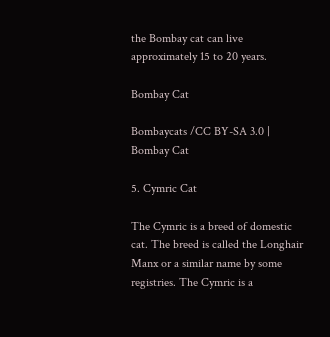the Bombay cat can live approximately 15 to 20 years.

Bombay Cat

Bombaycats /CC BY-SA 3.0 | Bombay Cat

5. Cymric Cat

The Cymric is a breed of domestic cat. The breed is called the Longhair Manx or a similar name by some registries. The Cymric is a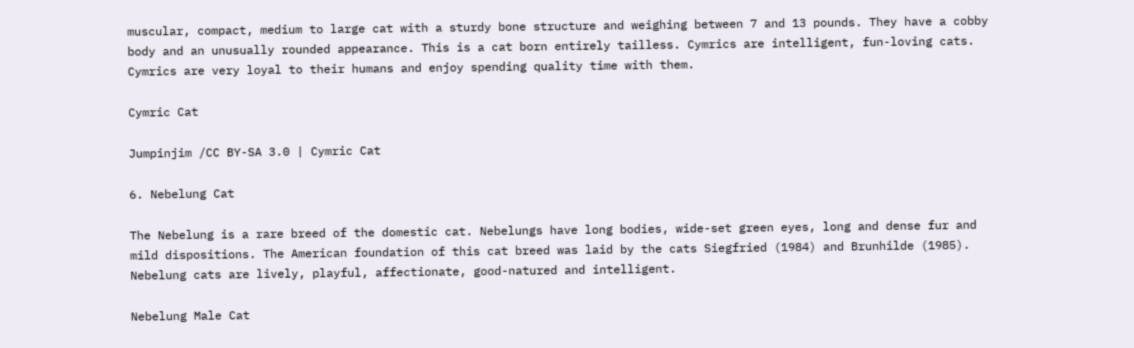muscular, compact, medium to large cat with a sturdy bone structure and weighing between 7 and 13 pounds. They have a cobby body and an unusually rounded appearance. This is a cat born entirely tailless. Cymrics are intelligent, fun-loving cats. Cymrics are very loyal to their humans and enjoy spending quality time with them.

Cymric Cat

Jumpinjim /CC BY-SA 3.0 | Cymric Cat

6. Nebelung Cat

The Nebelung is a rare breed of the domestic cat. Nebelungs have long bodies, wide-set green eyes, long and dense fur and mild dispositions. The American foundation of this cat breed was laid by the cats Siegfried (1984) and Brunhilde (1985). Nebelung cats are lively, playful, affectionate, good-natured and intelligent.

Nebelung Male Cat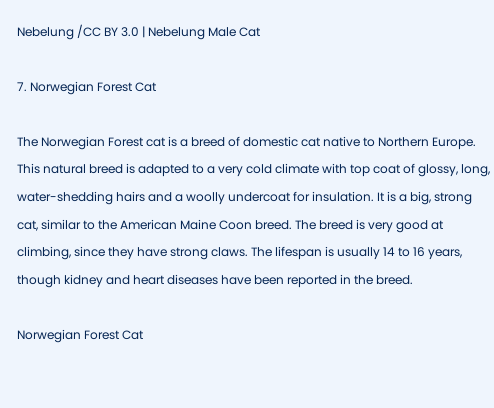Nebelung /CC BY 3.0 | Nebelung Male Cat

7. Norwegian Forest Cat

The Norwegian Forest cat is a breed of domestic cat native to Northern Europe. This natural breed is adapted to a very cold climate with top coat of glossy, long, water-shedding hairs and a woolly undercoat for insulation. It is a big, strong cat, similar to the American Maine Coon breed. The breed is very good at climbing, since they have strong claws. The lifespan is usually 14 to 16 years, though kidney and heart diseases have been reported in the breed.

Norwegian Forest Cat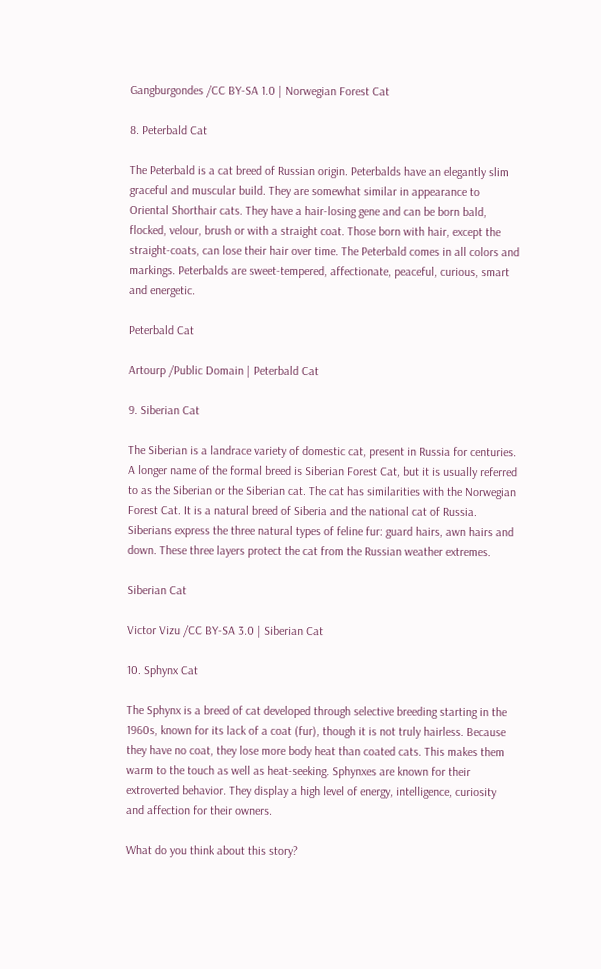Gangburgondes /CC BY-SA 1.0 | Norwegian Forest Cat

8. Peterbald Cat

The Peterbald is a cat breed of Russian origin. Peterbalds have an elegantly slim graceful and muscular build. They are somewhat similar in appearance to Oriental Shorthair cats. They have a hair-losing gene and can be born bald, flocked, velour, brush or with a straight coat. Those born with hair, except the straight-coats, can lose their hair over time. The Peterbald comes in all colors and markings. Peterbalds are sweet-tempered, affectionate, peaceful, curious, smart and energetic.

Peterbald Cat

Artourp /Public Domain | Peterbald Cat

9. Siberian Cat

The Siberian is a landrace variety of domestic cat, present in Russia for centuries. A longer name of the formal breed is Siberian Forest Cat, but it is usually referred to as the Siberian or the Siberian cat. The cat has similarities with the Norwegian Forest Cat. It is a natural breed of Siberia and the national cat of Russia. Siberians express the three natural types of feline fur: guard hairs, awn hairs and down. These three layers protect the cat from the Russian weather extremes.

Siberian Cat

Victor Vizu /CC BY-SA 3.0 | Siberian Cat

10. Sphynx Cat

The Sphynx is a breed of cat developed through selective breeding starting in the 1960s, known for its lack of a coat (fur), though it is not truly hairless. Because they have no coat, they lose more body heat than coated cats. This makes them warm to the touch as well as heat-seeking. Sphynxes are known for their extroverted behavior. They display a high level of energy, intelligence, curiosity and affection for their owners.

What do you think about this story?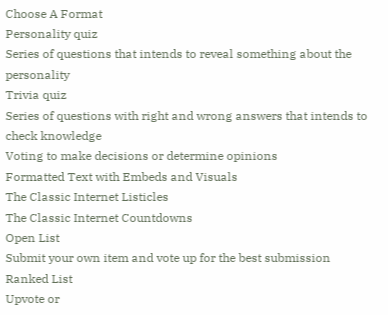Choose A Format
Personality quiz
Series of questions that intends to reveal something about the personality
Trivia quiz
Series of questions with right and wrong answers that intends to check knowledge
Voting to make decisions or determine opinions
Formatted Text with Embeds and Visuals
The Classic Internet Listicles
The Classic Internet Countdowns
Open List
Submit your own item and vote up for the best submission
Ranked List
Upvote or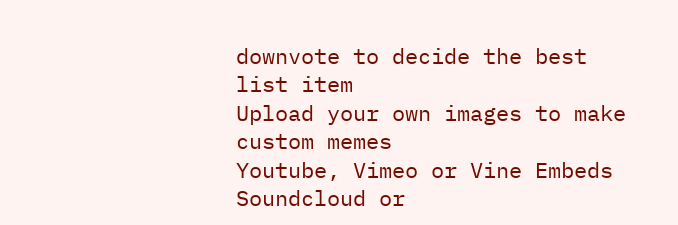downvote to decide the best list item
Upload your own images to make custom memes
Youtube, Vimeo or Vine Embeds
Soundcloud or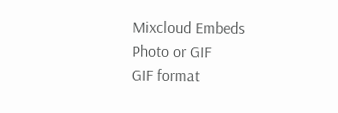Mixcloud Embeds
Photo or GIF
GIF format